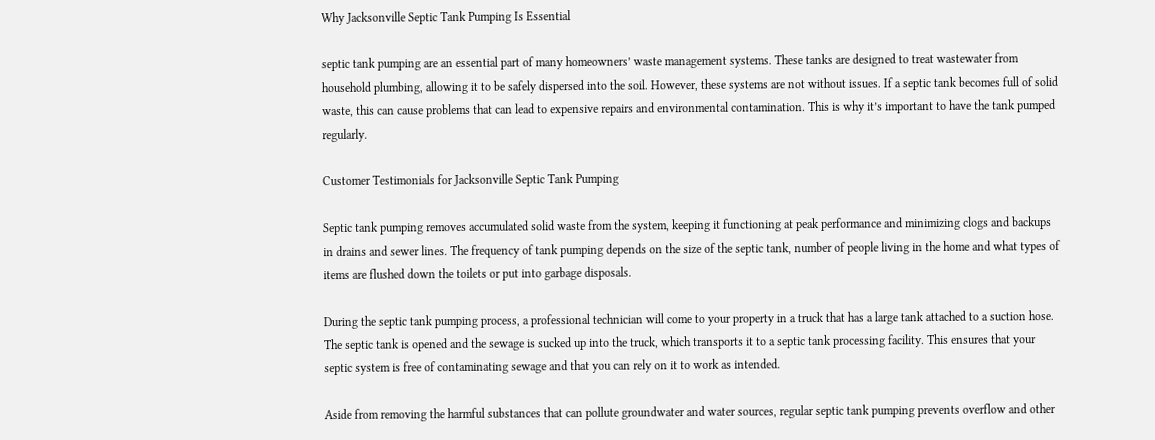Why Jacksonville Septic Tank Pumping Is Essential

septic tank pumping are an essential part of many homeowners’ waste management systems. These tanks are designed to treat wastewater from household plumbing, allowing it to be safely dispersed into the soil. However, these systems are not without issues. If a septic tank becomes full of solid waste, this can cause problems that can lead to expensive repairs and environmental contamination. This is why it’s important to have the tank pumped regularly.

Customer Testimonials for Jacksonville Septic Tank Pumping

Septic tank pumping removes accumulated solid waste from the system, keeping it functioning at peak performance and minimizing clogs and backups in drains and sewer lines. The frequency of tank pumping depends on the size of the septic tank, number of people living in the home and what types of items are flushed down the toilets or put into garbage disposals.

During the septic tank pumping process, a professional technician will come to your property in a truck that has a large tank attached to a suction hose. The septic tank is opened and the sewage is sucked up into the truck, which transports it to a septic tank processing facility. This ensures that your septic system is free of contaminating sewage and that you can rely on it to work as intended.

Aside from removing the harmful substances that can pollute groundwater and water sources, regular septic tank pumping prevents overflow and other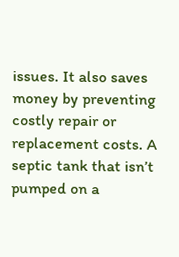issues. It also saves money by preventing costly repair or replacement costs. A septic tank that isn’t pumped on a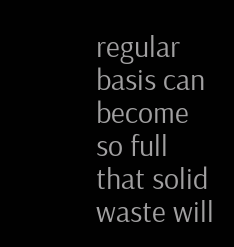regular basis can become so full that solid waste will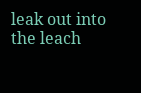leak out into the leach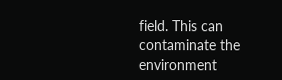field. This can contaminate the environment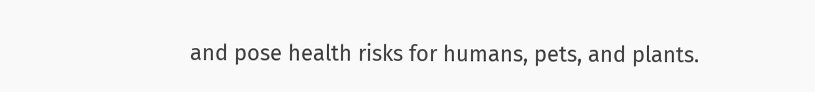and pose health risks for humans, pets, and plants.